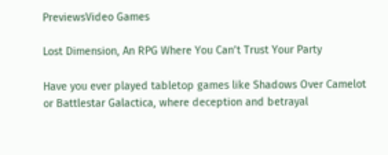PreviewsVideo Games

Lost Dimension, An RPG Where You Can’t Trust Your Party

Have you ever played tabletop games like Shadows Over Camelot or Battlestar Galactica, where deception and betrayal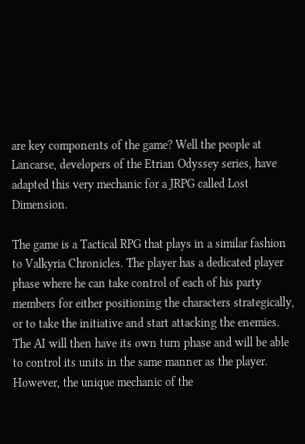are key components of the game? Well the people at Lancarse, developers of the Etrian Odyssey series, have adapted this very mechanic for a JRPG called Lost Dimension.

The game is a Tactical RPG that plays in a similar fashion to Valkyria Chronicles. The player has a dedicated player phase where he can take control of each of his party members for either positioning the characters strategically, or to take the initiative and start attacking the enemies. The AI will then have its own turn phase and will be able to control its units in the same manner as the player. However, the unique mechanic of the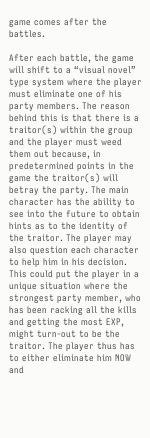game comes after the battles.

After each battle, the game will shift to a “visual novel” type system where the player must eliminate one of his party members. The reason behind this is that there is a traitor(s) within the group and the player must weed them out because, in predetermined points in the game the traitor(s) will betray the party. The main character has the ability to see into the future to obtain hints as to the identity of the traitor. The player may also question each character to help him in his decision. This could put the player in a unique situation where the strongest party member, who has been racking all the kills and getting the most EXP, might turn-out to be the traitor. The player thus has to either eliminate him NOW and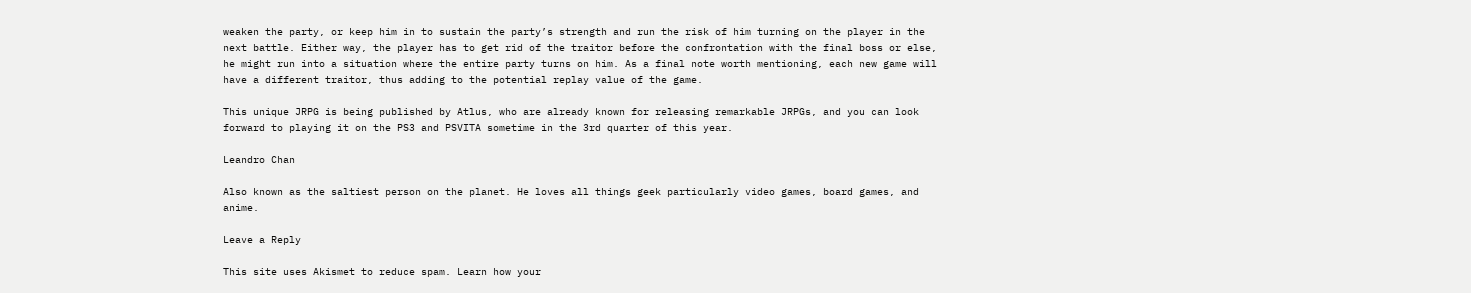weaken the party, or keep him in to sustain the party’s strength and run the risk of him turning on the player in the next battle. Either way, the player has to get rid of the traitor before the confrontation with the final boss or else, he might run into a situation where the entire party turns on him. As a final note worth mentioning, each new game will have a different traitor, thus adding to the potential replay value of the game.

This unique JRPG is being published by Atlus, who are already known for releasing remarkable JRPGs, and you can look forward to playing it on the PS3 and PSVITA sometime in the 3rd quarter of this year.

Leandro Chan

Also known as the saltiest person on the planet. He loves all things geek particularly video games, board games, and anime.

Leave a Reply

This site uses Akismet to reduce spam. Learn how your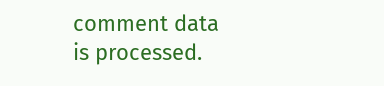comment data is processed.